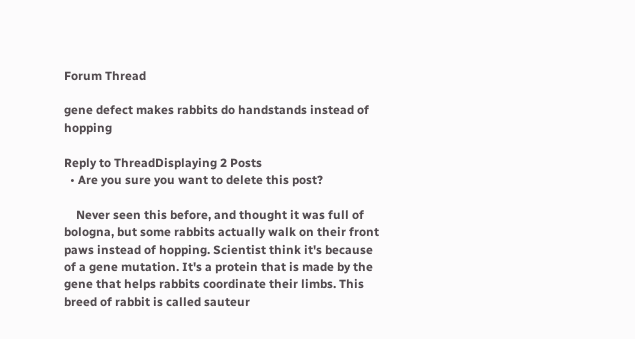Forum Thread

gene defect makes rabbits do handstands instead of hopping

Reply to ThreadDisplaying 2 Posts
  • Are you sure you want to delete this post?

    Never seen this before, and thought it was full of bologna, but some rabbits actually walk on their front paws instead of hopping. Scientist think it's because of a gene mutation. It's a protein that is made by the gene that helps rabbits coordinate their limbs. This breed of rabbit is called sauteur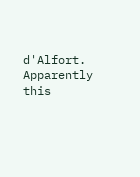d'Alfort. Apparently this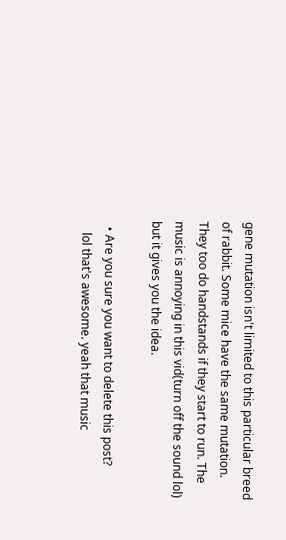gene mutation isn't limited to this particular breed of rabbit. Some mice have the same mutation. They too do handstands if they start to run. The music is annoying in this vid(turn off the sound lol) but it gives you the idea.

  • Are you sure you want to delete this post?
    lol that's awesome. yeah that music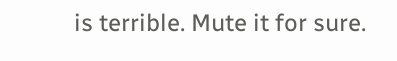is terrible. Mute it for sure.